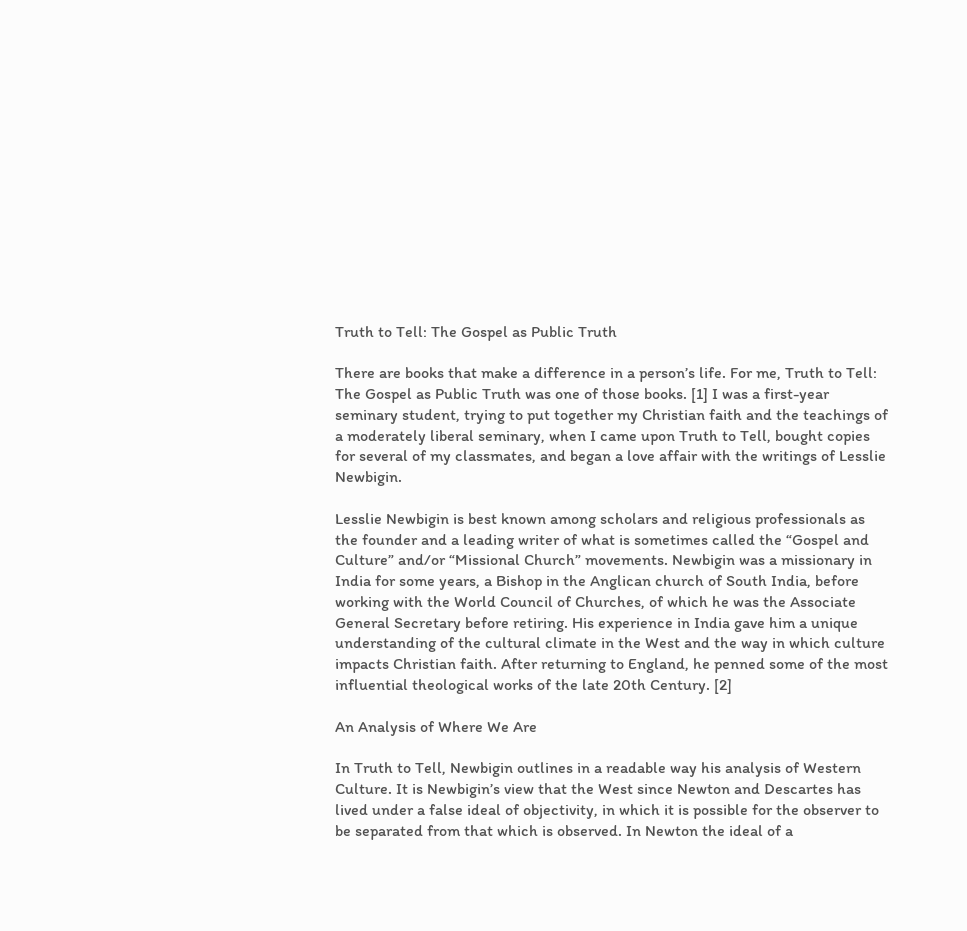Truth to Tell: The Gospel as Public Truth

There are books that make a difference in a person’s life. For me, Truth to Tell: The Gospel as Public Truth was one of those books. [1] I was a first-year seminary student, trying to put together my Christian faith and the teachings of a moderately liberal seminary, when I came upon Truth to Tell, bought copies for several of my classmates, and began a love affair with the writings of Lesslie Newbigin.

Lesslie Newbigin is best known among scholars and religious professionals as the founder and a leading writer of what is sometimes called the “Gospel and Culture” and/or “Missional Church” movements. Newbigin was a missionary in India for some years, a Bishop in the Anglican church of South India, before working with the World Council of Churches, of which he was the Associate General Secretary before retiring. His experience in India gave him a unique understanding of the cultural climate in the West and the way in which culture impacts Christian faith. After returning to England, he penned some of the most influential theological works of the late 20th Century. [2]

An Analysis of Where We Are

In Truth to Tell, Newbigin outlines in a readable way his analysis of Western Culture. It is Newbigin’s view that the West since Newton and Descartes has lived under a false ideal of objectivity, in which it is possible for the observer to be separated from that which is observed. In Newton the ideal of a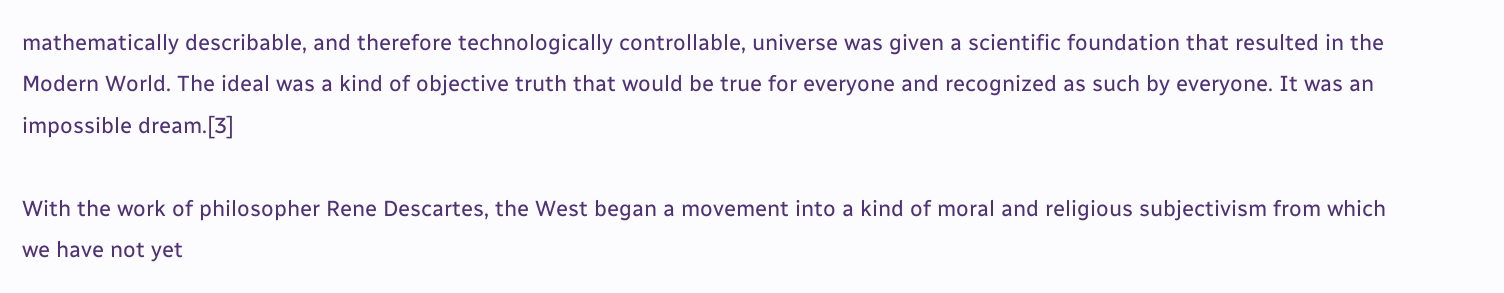mathematically describable, and therefore technologically controllable, universe was given a scientific foundation that resulted in the Modern World. The ideal was a kind of objective truth that would be true for everyone and recognized as such by everyone. It was an impossible dream.[3]

With the work of philosopher Rene Descartes, the West began a movement into a kind of moral and religious subjectivism from which we have not yet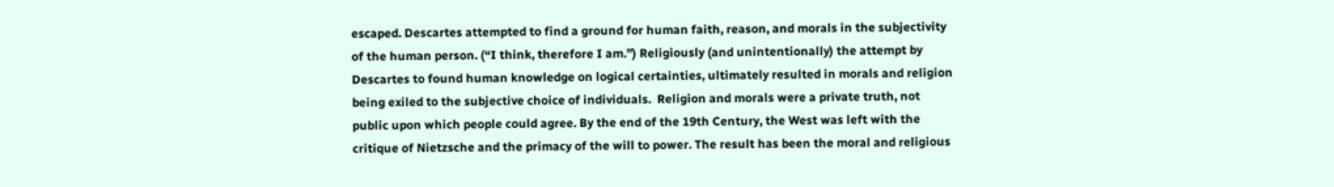escaped. Descartes attempted to find a ground for human faith, reason, and morals in the subjectivity of the human person. (“I think, therefore I am.”) Religiously (and unintentionally) the attempt by Descartes to found human knowledge on logical certainties, ultimately resulted in morals and religion being exiled to the subjective choice of individuals.  Religion and morals were a private truth, not public upon which people could agree. By the end of the 19th Century, the West was left with the critique of Nietzsche and the primacy of the will to power. The result has been the moral and religious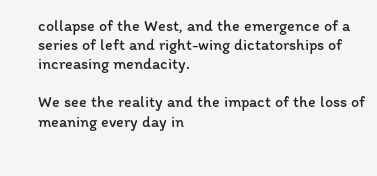collapse of the West, and the emergence of a series of left and right-wing dictatorships of increasing mendacity.

We see the reality and the impact of the loss of meaning every day in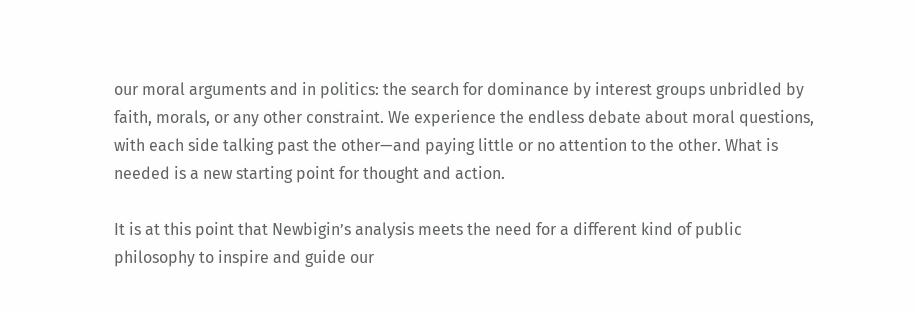our moral arguments and in politics: the search for dominance by interest groups unbridled by faith, morals, or any other constraint. We experience the endless debate about moral questions, with each side talking past the other—and paying little or no attention to the other. What is needed is a new starting point for thought and action.

It is at this point that Newbigin’s analysis meets the need for a different kind of public philosophy to inspire and guide our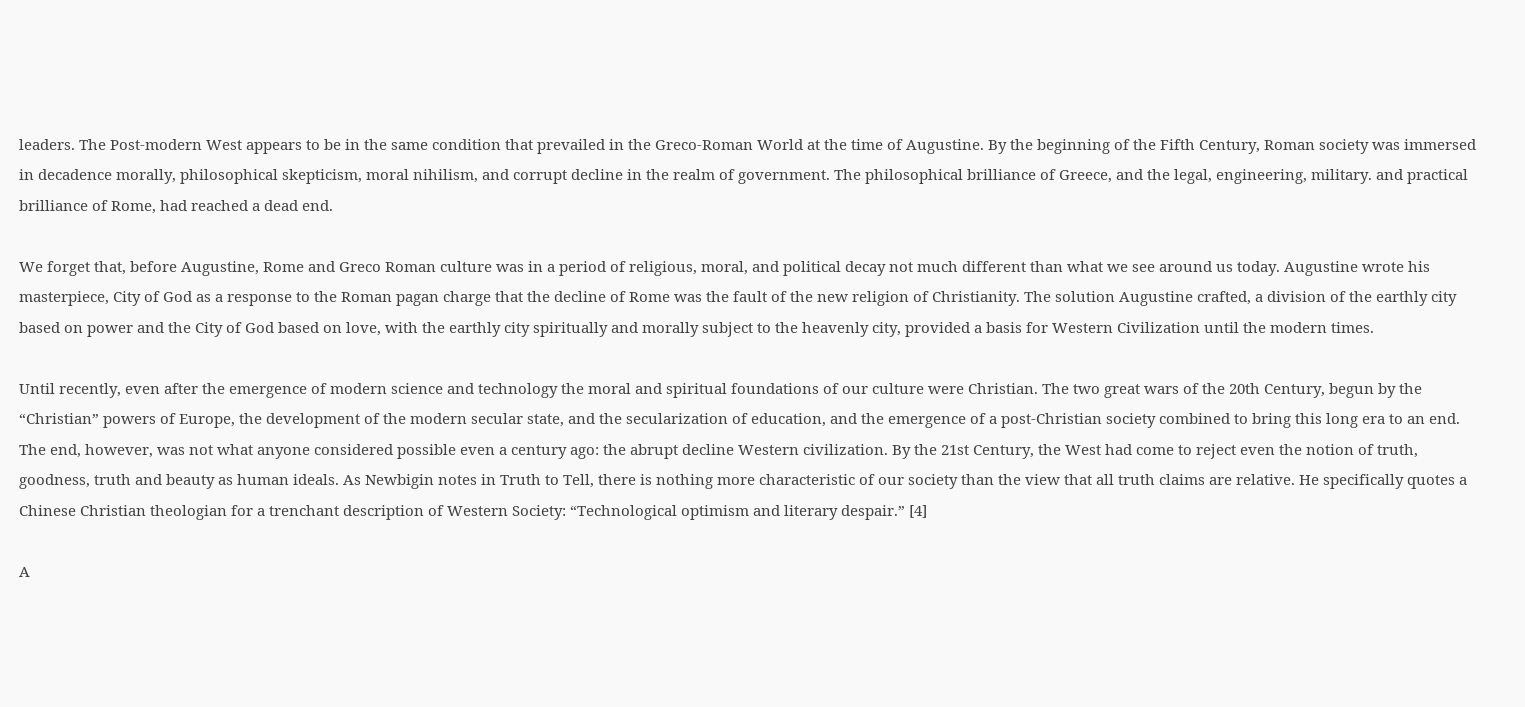leaders. The Post-modern West appears to be in the same condition that prevailed in the Greco-Roman World at the time of Augustine. By the beginning of the Fifth Century, Roman society was immersed in decadence morally, philosophical skepticism, moral nihilism, and corrupt decline in the realm of government. The philosophical brilliance of Greece, and the legal, engineering, military. and practical brilliance of Rome, had reached a dead end.

We forget that, before Augustine, Rome and Greco Roman culture was in a period of religious, moral, and political decay not much different than what we see around us today. Augustine wrote his masterpiece, City of God as a response to the Roman pagan charge that the decline of Rome was the fault of the new religion of Christianity. The solution Augustine crafted, a division of the earthly city based on power and the City of God based on love, with the earthly city spiritually and morally subject to the heavenly city, provided a basis for Western Civilization until the modern times.

Until recently, even after the emergence of modern science and technology the moral and spiritual foundations of our culture were Christian. The two great wars of the 20th Century, begun by the “Christian” powers of Europe, the development of the modern secular state, and the secularization of education, and the emergence of a post-Christian society combined to bring this long era to an end. The end, however, was not what anyone considered possible even a century ago: the abrupt decline Western civilization. By the 21st Century, the West had come to reject even the notion of truth, goodness, truth and beauty as human ideals. As Newbigin notes in Truth to Tell, there is nothing more characteristic of our society than the view that all truth claims are relative. He specifically quotes a Chinese Christian theologian for a trenchant description of Western Society: “Technological optimism and literary despair.” [4]

A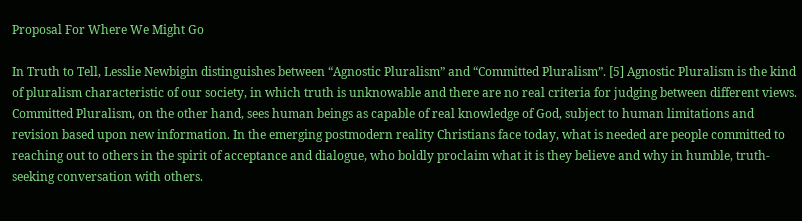Proposal For Where We Might Go

In Truth to Tell, Lesslie Newbigin distinguishes between “Agnostic Pluralism” and “Committed Pluralism”. [5] Agnostic Pluralism is the kind of pluralism characteristic of our society, in which truth is unknowable and there are no real criteria for judging between different views. Committed Pluralism, on the other hand, sees human beings as capable of real knowledge of God, subject to human limitations and revision based upon new information. In the emerging postmodern reality Christians face today, what is needed are people committed to reaching out to others in the spirit of acceptance and dialogue, who boldly proclaim what it is they believe and why in humble, truth-seeking conversation with others.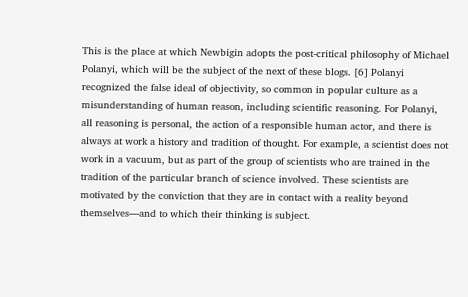This is the place at which Newbigin adopts the post-critical philosophy of Michael Polanyi, which will be the subject of the next of these blogs. [6] Polanyi recognized the false ideal of objectivity, so common in popular culture as a misunderstanding of human reason, including scientific reasoning. For Polanyi, all reasoning is personal, the action of a responsible human actor, and there is always at work a history and tradition of thought. For example, a scientist does not work in a vacuum, but as part of the group of scientists who are trained in the tradition of the particular branch of science involved. These scientists are motivated by the conviction that they are in contact with a reality beyond themselves—and to which their thinking is subject.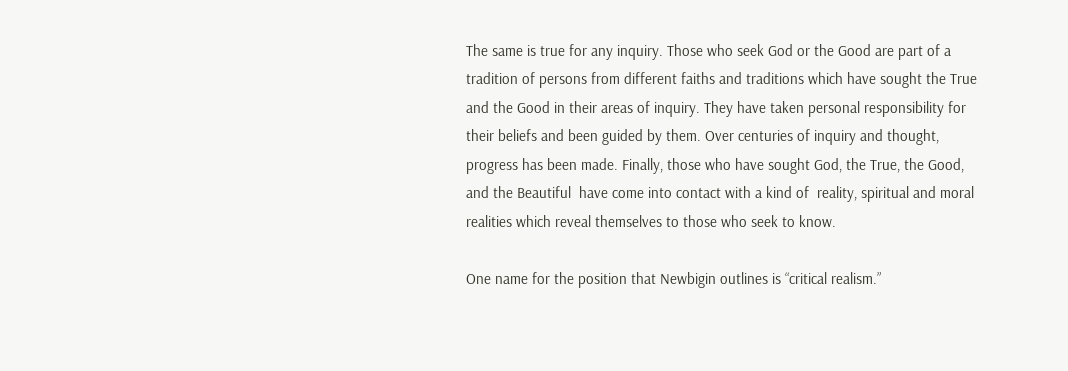The same is true for any inquiry. Those who seek God or the Good are part of a tradition of persons from different faiths and traditions which have sought the True and the Good in their areas of inquiry. They have taken personal responsibility for their beliefs and been guided by them. Over centuries of inquiry and thought, progress has been made. Finally, those who have sought God, the True, the Good, and the Beautiful  have come into contact with a kind of  reality, spiritual and moral realities which reveal themselves to those who seek to know.

One name for the position that Newbigin outlines is “critical realism.”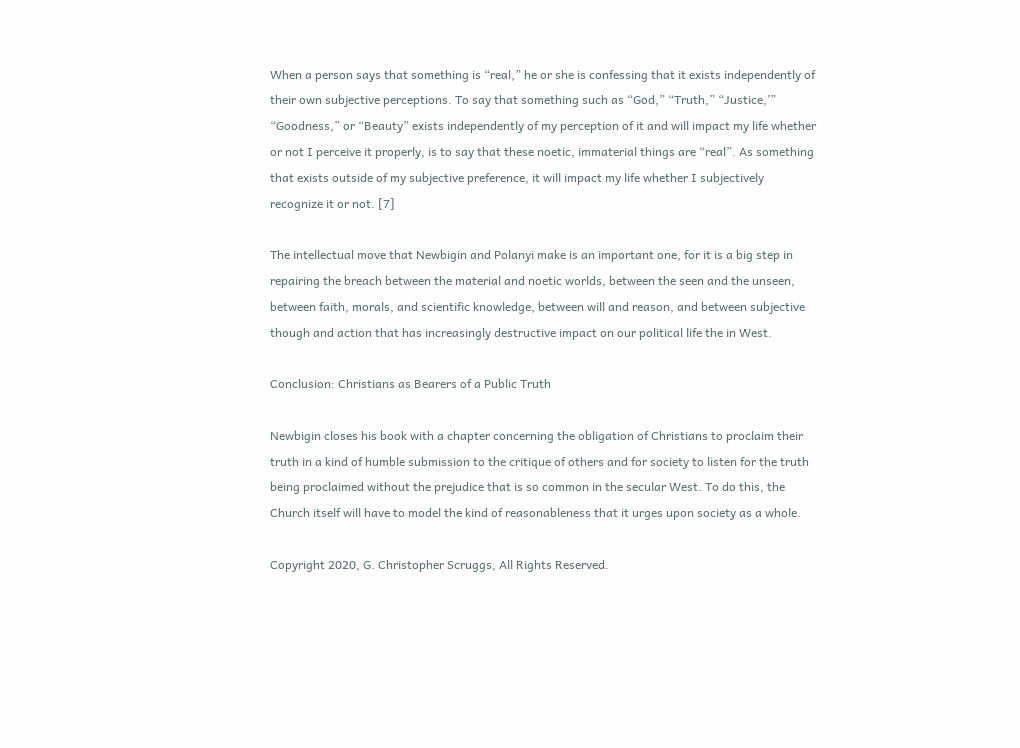When a person says that something is “real,” he or she is confessing that it exists independently of their own subjective perceptions. To say that something such as “God,” “Truth,” “Justice,’” “Goodness,” or “Beauty” exists independently of my perception of it and will impact my life whether or not I perceive it properly, is to say that these noetic, immaterial things are “real”. As something that exists outside of my subjective preference, it will impact my life whether I subjectively recognize it or not. [7]

The intellectual move that Newbigin and Polanyi make is an important one, for it is a big step in repairing the breach between the material and noetic worlds, between the seen and the unseen, between faith, morals, and scientific knowledge, between will and reason, and between subjective though and action that has increasingly destructive impact on our political life the in West.

Conclusion: Christians as Bearers of a Public Truth

Newbigin closes his book with a chapter concerning the obligation of Christians to proclaim their truth in a kind of humble submission to the critique of others and for society to listen for the truth being proclaimed without the prejudice that is so common in the secular West. To do this, the Church itself will have to model the kind of reasonableness that it urges upon society as a whole.

Copyright 2020, G. Christopher Scruggs, All Rights Reserved.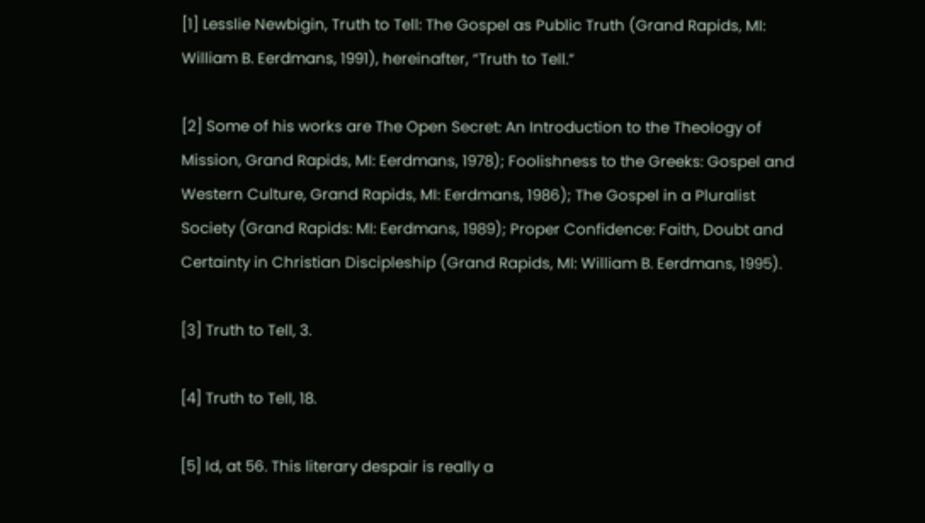[1] Lesslie Newbigin, Truth to Tell: The Gospel as Public Truth (Grand Rapids, MI: William B. Eerdmans, 1991), hereinafter, “Truth to Tell.”

[2] Some of his works are The Open Secret: An Introduction to the Theology of Mission, Grand Rapids, MI: Eerdmans, 1978); Foolishness to the Greeks: Gospel and Western Culture, Grand Rapids, MI: Eerdmans, 1986); The Gospel in a Pluralist Society (Grand Rapids: MI: Eerdmans, 1989); Proper Confidence: Faith, Doubt and Certainty in Christian Discipleship (Grand Rapids, MI: William B. Eerdmans, 1995).

[3] Truth to Tell, 3.

[4] Truth to Tell, 18.

[5] Id, at 56. This literary despair is really a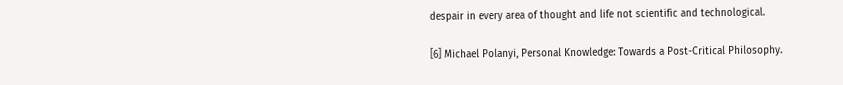despair in every area of thought and life not scientific and technological.

[6] Michael Polanyi, Personal Knowledge: Towards a Post-Critical Philosophy.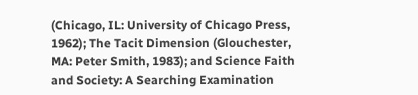(Chicago, IL: University of Chicago Press, 1962); The Tacit Dimension (Glouchester, MA: Peter Smith, 1983); and Science Faith and Society: A Searching Examination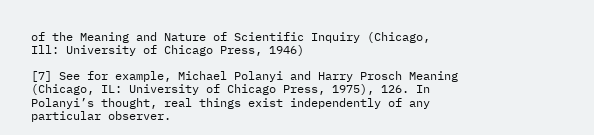of the Meaning and Nature of Scientific Inquiry (Chicago, Ill: University of Chicago Press, 1946)

[7] See for example, Michael Polanyi and Harry Prosch Meaning (Chicago, IL: University of Chicago Press, 1975), 126. In Polanyi’s thought, real things exist independently of any particular observer.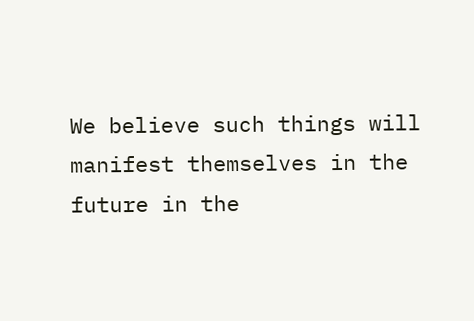We believe such things will manifest themselves in the future in the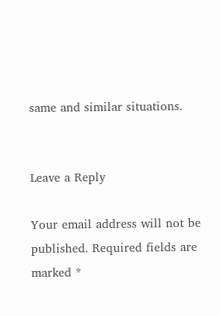same and similar situations.


Leave a Reply

Your email address will not be published. Required fields are marked *